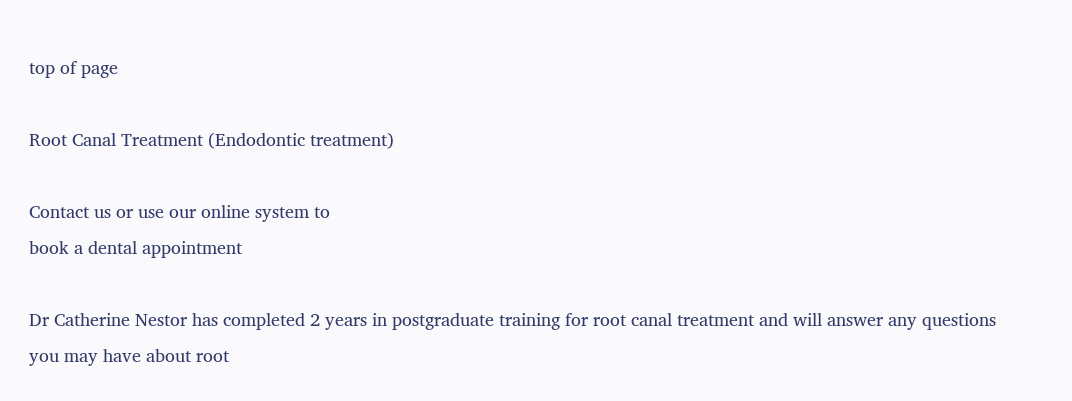top of page

Root Canal Treatment (Endodontic treatment)

Contact us or use our online system to
book a dental appointment

Dr Catherine Nestor has completed 2 years in postgraduate training for root canal treatment and will answer any questions you may have about root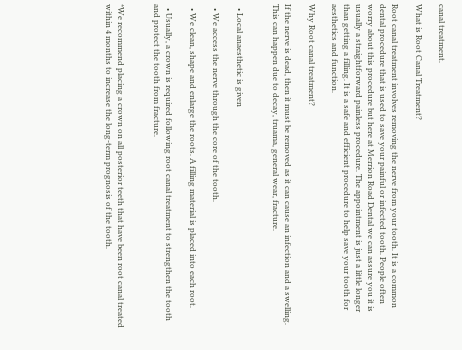canal treatment.

What is Root Canal Treatment?

Root canal treatment involves removing the nerve from your tooth. It is a common dental procedure that is used to save your painful or infected tooth. People often worry about this procedure but here at Merrion Road Dental we can assure you it is usually a straightforward painless procedure. The appointment is just a little longer than getting a filling. It is a safe and efficient procedure to help save your tooth for aesthetics and function.

Why Root canal treatment?

If the nerve is dead, then it must be removed as it can cause an infection and a swelling. This can happen due to decay, truama, general wear, fracture.


  • Local anaesthetic is given

  • We access the nerve through the core of the tooth.

  • We clean, shape and enlarge the roots. A filling material is placed into each root.

  • Usually, a crown is required following root canal treatment to strengthen the tooth and protect the tooth from fracture.


*We recommend placing a crown on all posterior teeth that have been root canal treated within 4 months to increase the long-term prognosis of the tooth.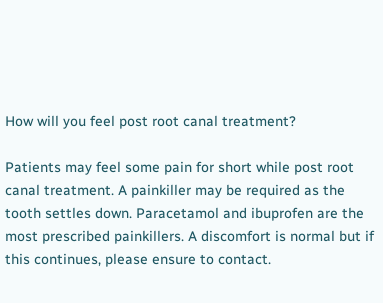How will you feel post root canal treatment?

Patients may feel some pain for short while post root canal treatment. A painkiller may be required as the tooth settles down. Paracetamol and ibuprofen are the most prescribed painkillers. A discomfort is normal but if this continues, please ensure to contact.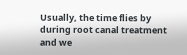Usually, the time flies by during root canal treatment and we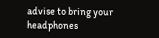advise to bring your headphones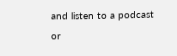and listen to a podcast or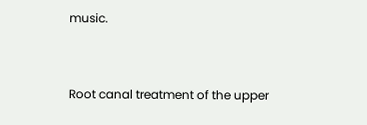music.


Root canal treatment of the upper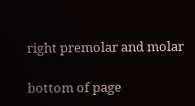right premolar and molar

bottom of page